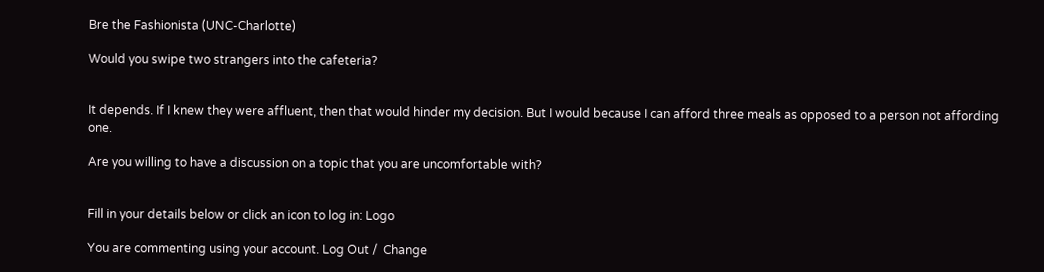Bre the Fashionista (UNC-Charlotte)

Would you swipe two strangers into the cafeteria?


It depends. If I knew they were affluent, then that would hinder my decision. But I would because I can afford three meals as opposed to a person not affording one.

Are you willing to have a discussion on a topic that you are uncomfortable with?


Fill in your details below or click an icon to log in: Logo

You are commenting using your account. Log Out /  Change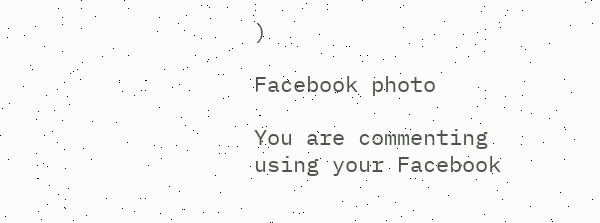)

Facebook photo

You are commenting using your Facebook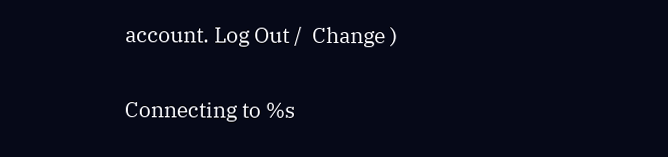account. Log Out /  Change )

Connecting to %s